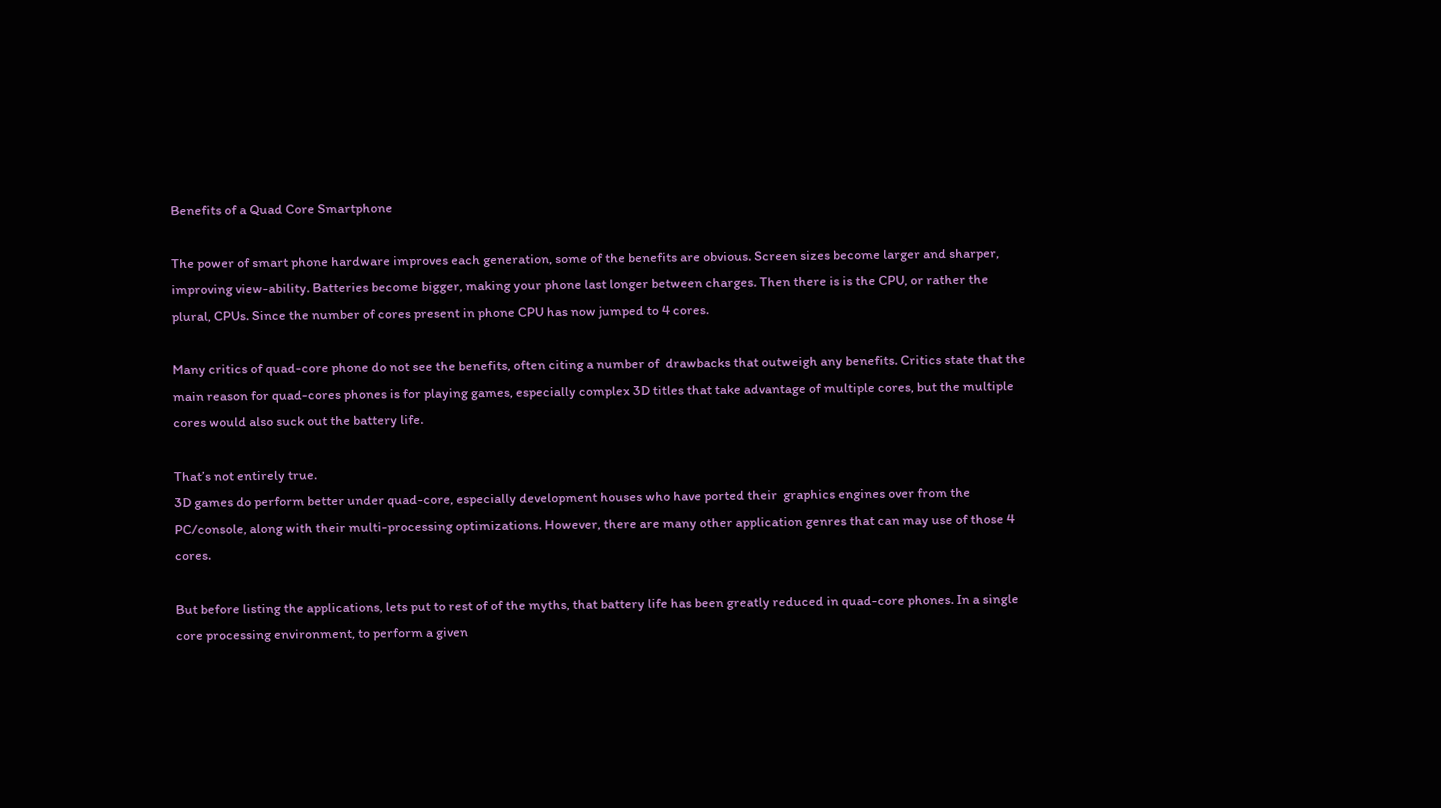Benefits of a Quad Core Smartphone

The power of smart phone hardware improves each generation, some of the benefits are obvious. Screen sizes become larger and sharper, improving view-ability. Batteries become bigger, making your phone last longer between charges. Then there is is the CPU, or rather the plural, CPUs. Since the number of cores present in phone CPU has now jumped to 4 cores.

Many critics of quad-core phone do not see the benefits, often citing a number of  drawbacks that outweigh any benefits. Critics state that the main reason for quad-cores phones is for playing games, especially complex 3D titles that take advantage of multiple cores, but the multiple cores would also suck out the battery life.

That’s not entirely true.
3D games do perform better under quad-core, especially development houses who have ported their  graphics engines over from the PC/console, along with their multi-processing optimizations. However, there are many other application genres that can may use of those 4 cores.

But before listing the applications, lets put to rest of of the myths, that battery life has been greatly reduced in quad-core phones. In a single core processing environment, to perform a given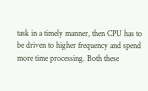task in a timely manner, then CPU has to be driven to higher frequency and spend more time processing. Both these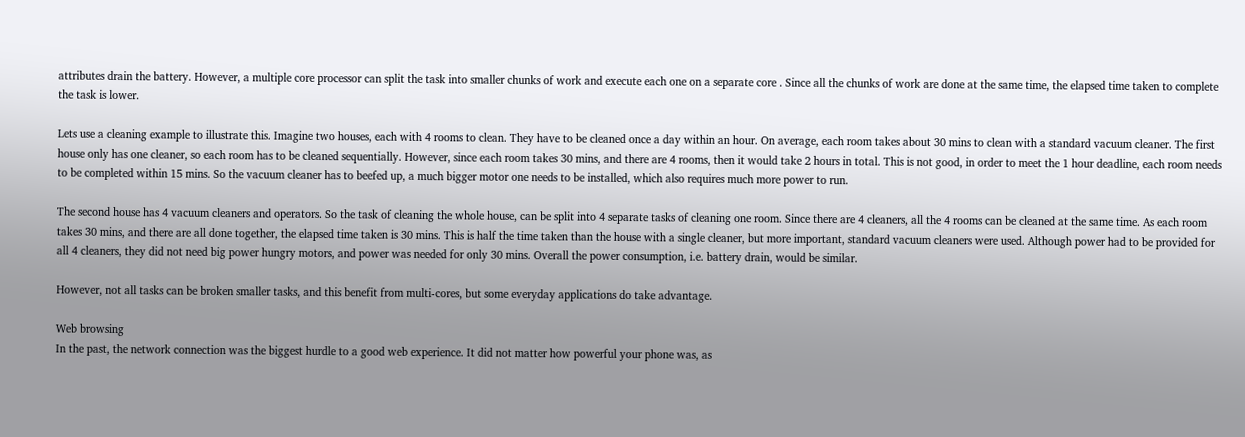attributes drain the battery. However, a multiple core processor can split the task into smaller chunks of work and execute each one on a separate core . Since all the chunks of work are done at the same time, the elapsed time taken to complete the task is lower.

Lets use a cleaning example to illustrate this. Imagine two houses, each with 4 rooms to clean. They have to be cleaned once a day within an hour. On average, each room takes about 30 mins to clean with a standard vacuum cleaner. The first house only has one cleaner, so each room has to be cleaned sequentially. However, since each room takes 30 mins, and there are 4 rooms, then it would take 2 hours in total. This is not good, in order to meet the 1 hour deadline, each room needs to be completed within 15 mins. So the vacuum cleaner has to beefed up, a much bigger motor one needs to be installed, which also requires much more power to run.

The second house has 4 vacuum cleaners and operators. So the task of cleaning the whole house, can be split into 4 separate tasks of cleaning one room. Since there are 4 cleaners, all the 4 rooms can be cleaned at the same time. As each room takes 30 mins, and there are all done together, the elapsed time taken is 30 mins. This is half the time taken than the house with a single cleaner, but more important, standard vacuum cleaners were used. Although power had to be provided for all 4 cleaners, they did not need big power hungry motors, and power was needed for only 30 mins. Overall the power consumption, i.e. battery drain, would be similar.

However, not all tasks can be broken smaller tasks, and this benefit from multi-cores, but some everyday applications do take advantage.

Web browsing
In the past, the network connection was the biggest hurdle to a good web experience. It did not matter how powerful your phone was, as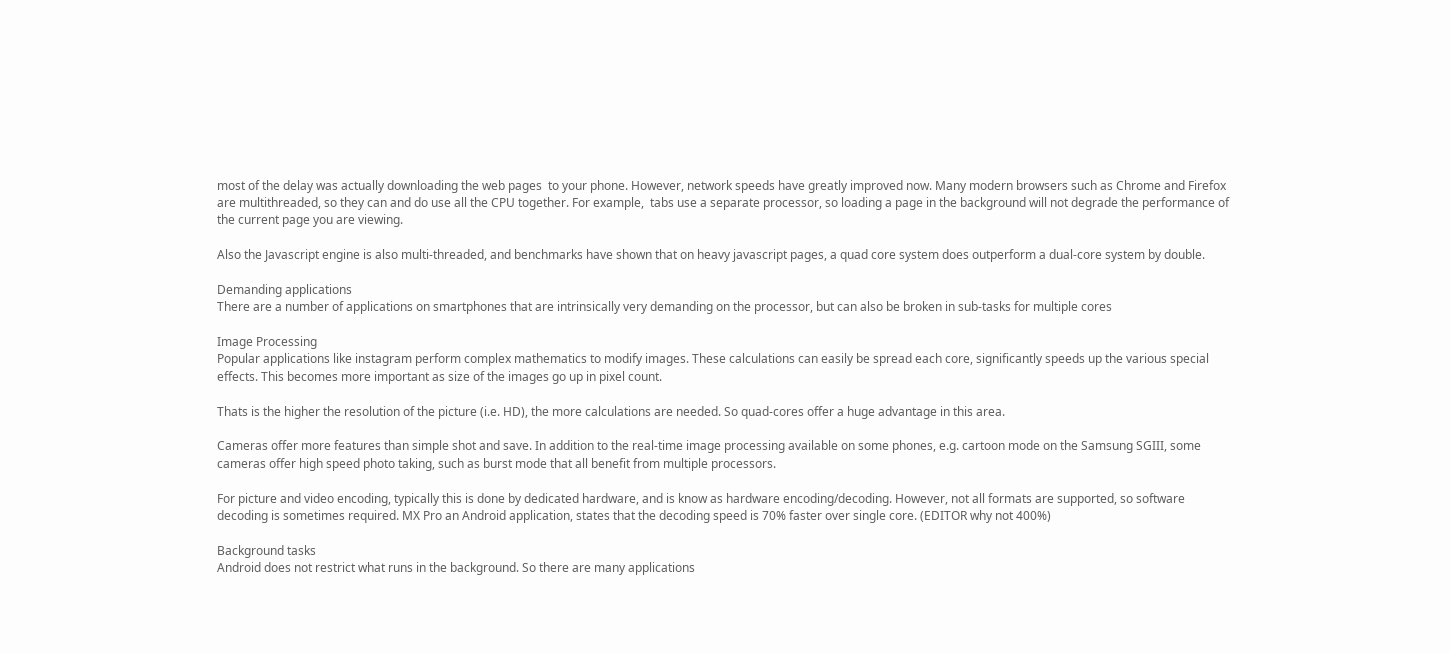most of the delay was actually downloading the web pages  to your phone. However, network speeds have greatly improved now. Many modern browsers such as Chrome and Firefox are multithreaded, so they can and do use all the CPU together. For example,  tabs use a separate processor, so loading a page in the background will not degrade the performance of the current page you are viewing.

Also the Javascript engine is also multi-threaded, and benchmarks have shown that on heavy javascript pages, a quad core system does outperform a dual-core system by double.

Demanding applications
There are a number of applications on smartphones that are intrinsically very demanding on the processor, but can also be broken in sub-tasks for multiple cores

Image Processing
Popular applications like instagram perform complex mathematics to modify images. These calculations can easily be spread each core, significantly speeds up the various special effects. This becomes more important as size of the images go up in pixel count.

Thats is the higher the resolution of the picture (i.e. HD), the more calculations are needed. So quad-cores offer a huge advantage in this area.

Cameras offer more features than simple shot and save. In addition to the real-time image processing available on some phones, e.g. cartoon mode on the Samsung SGIII, some cameras offer high speed photo taking, such as burst mode that all benefit from multiple processors.

For picture and video encoding, typically this is done by dedicated hardware, and is know as hardware encoding/decoding. However, not all formats are supported, so software decoding is sometimes required. MX Pro an Android application, states that the decoding speed is 70% faster over single core. (EDITOR why not 400%)

Background tasks
Android does not restrict what runs in the background. So there are many applications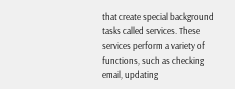that create special background tasks called services. These services perform a variety of functions, such as checking email, updating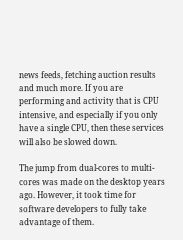news feeds, fetching auction results and much more. If you are performing and activity that is CPU intensive, and especially if you only have a single CPU, then these services will also be slowed down.

The jump from dual-cores to multi-cores was made on the desktop years ago. However, it took time for software developers to fully take advantage of them.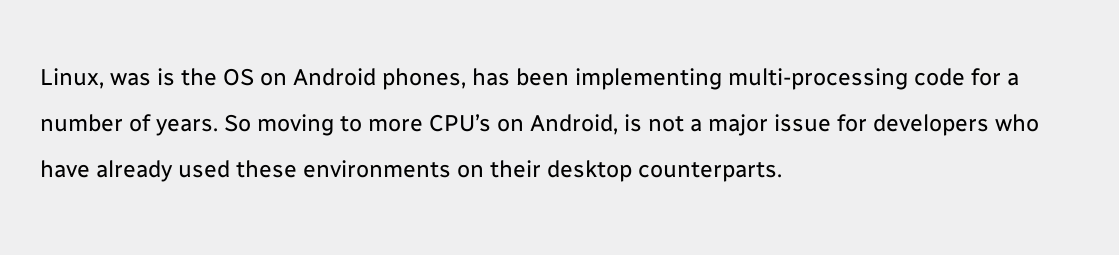Linux, was is the OS on Android phones, has been implementing multi-processing code for a number of years. So moving to more CPU’s on Android, is not a major issue for developers who have already used these environments on their desktop counterparts.